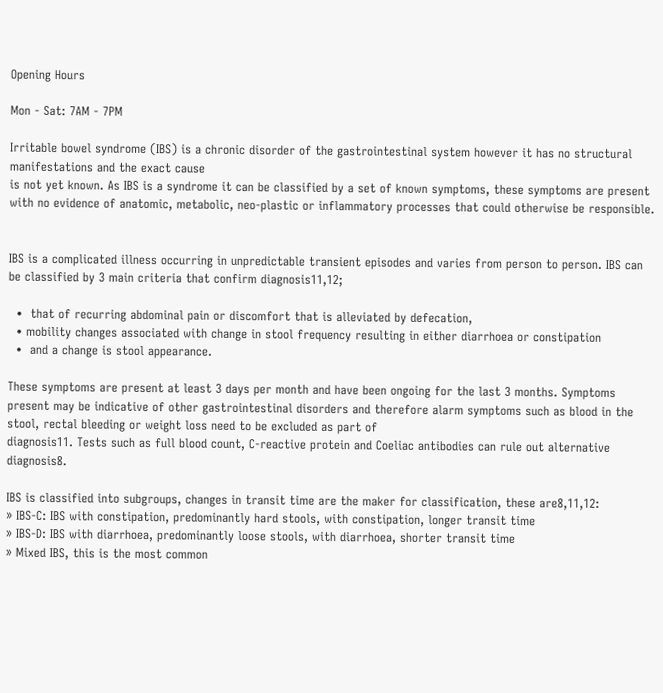Opening Hours

Mon - Sat: 7AM - 7PM

Irritable bowel syndrome (IBS) is a chronic disorder of the gastrointestinal system however it has no structural manifestations and the exact cause
is not yet known. As IBS is a syndrome it can be classified by a set of known symptoms, these symptoms are present with no evidence of anatomic, metabolic, neo-plastic or inflammatory processes that could otherwise be responsible.


IBS is a complicated illness occurring in unpredictable transient episodes and varies from person to person. IBS can be classified by 3 main criteria that confirm diagnosis11,12;

  •  that of recurring abdominal pain or discomfort that is alleviated by defecation,
  • mobility changes associated with change in stool frequency resulting in either diarrhoea or constipation
  •  and a change is stool appearance.

These symptoms are present at least 3 days per month and have been ongoing for the last 3 months. Symptoms present may be indicative of other gastrointestinal disorders and therefore alarm symptoms such as blood in the stool, rectal bleeding or weight loss need to be excluded as part of
diagnosis11. Tests such as full blood count, C-reactive protein and Coeliac antibodies can rule out alternative diagnosis8.

IBS is classified into subgroups, changes in transit time are the maker for classification, these are8,11,12:
» IBS-C: IBS with constipation, predominantly hard stools, with constipation, longer transit time
» IBS-D: IBS with diarrhoea, predominantly loose stools, with diarrhoea, shorter transit time
» Mixed IBS, this is the most common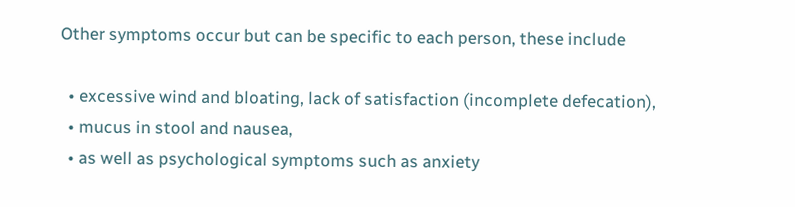Other symptoms occur but can be specific to each person, these include

  • excessive wind and bloating, lack of satisfaction (incomplete defecation),
  • mucus in stool and nausea,
  • as well as psychological symptoms such as anxiety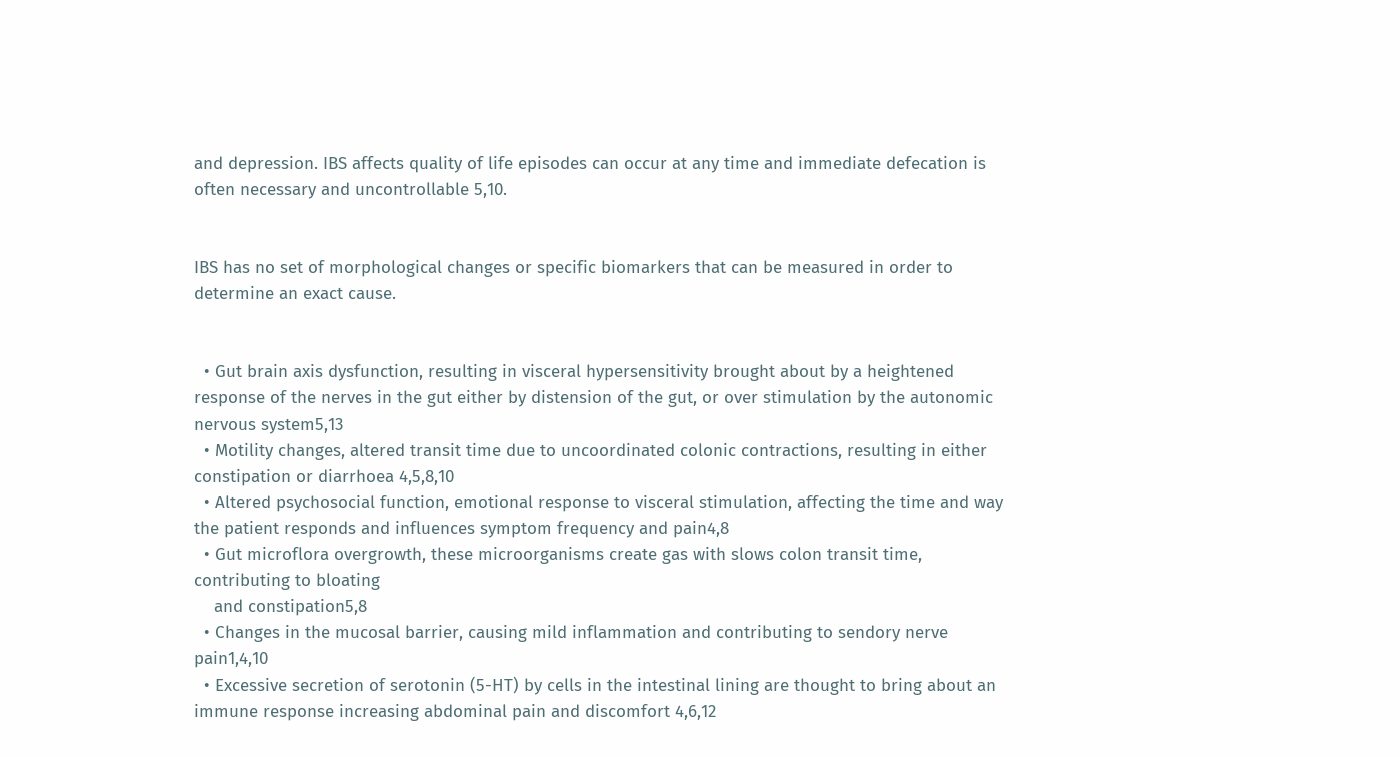and depression. IBS affects quality of life episodes can occur at any time and immediate defecation is often necessary and uncontrollable 5,10.


IBS has no set of morphological changes or specific biomarkers that can be measured in order to determine an exact cause.


  • Gut brain axis dysfunction, resulting in visceral hypersensitivity brought about by a heightened response of the nerves in the gut either by distension of the gut, or over stimulation by the autonomic nervous system5,13
  • Motility changes, altered transit time due to uncoordinated colonic contractions, resulting in either constipation or diarrhoea 4,5,8,10
  • Altered psychosocial function, emotional response to visceral stimulation, affecting the time and way the patient responds and influences symptom frequency and pain4,8
  • Gut microflora overgrowth, these microorganisms create gas with slows colon transit time, contributing to bloating
    and constipation5,8
  • Changes in the mucosal barrier, causing mild inflammation and contributing to sendory nerve pain1,4,10
  • Excessive secretion of serotonin (5-HT) by cells in the intestinal lining are thought to bring about an immune response increasing abdominal pain and discomfort 4,6,12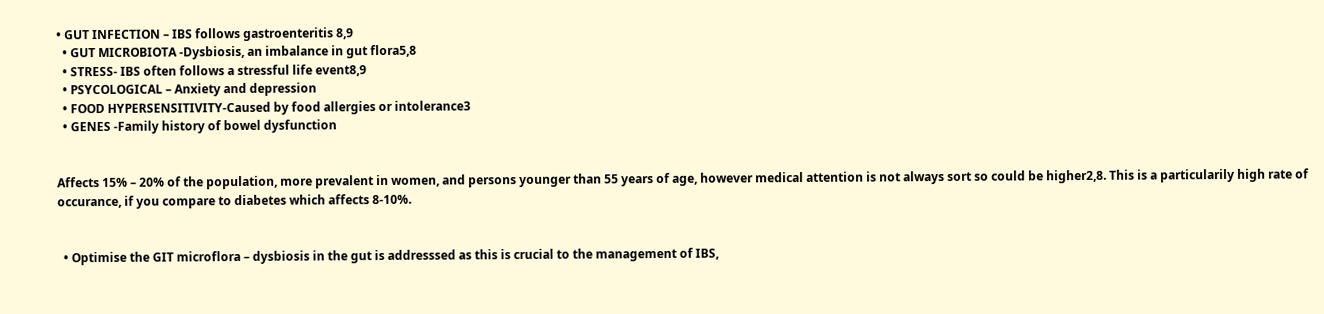• GUT INFECTION – IBS follows gastroenteritis 8,9
  • GUT MICROBIOTA -Dysbiosis, an imbalance in gut flora5,8
  • STRESS- IBS often follows a stressful life event8,9
  • PSYCOLOGICAL – Anxiety and depression
  • FOOD HYPERSENSITIVITY-Caused by food allergies or intolerance3
  • GENES -Family history of bowel dysfunction


Affects 15% – 20% of the population, more prevalent in women, and persons younger than 55 years of age, however medical attention is not always sort so could be higher2,8. This is a particularily high rate of occurance, if you compare to diabetes which affects 8-10%.


  • Optimise the GIT microflora – dysbiosis in the gut is addresssed as this is crucial to the management of IBS,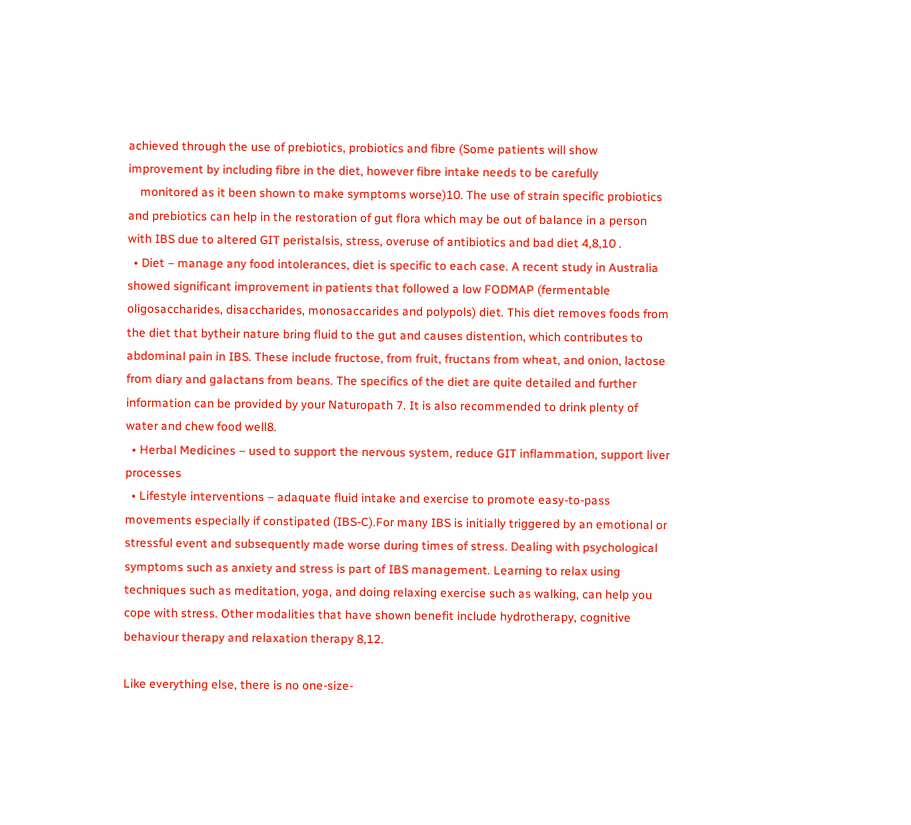achieved through the use of prebiotics, probiotics and fibre (Some patients will show improvement by including fibre in the diet, however fibre intake needs to be carefully
    monitored as it been shown to make symptoms worse)10. The use of strain specific probiotics and prebiotics can help in the restoration of gut flora which may be out of balance in a person with IBS due to altered GIT peristalsis, stress, overuse of antibiotics and bad diet 4,8,10 .
  • Diet – manage any food intolerances, diet is specific to each case. A recent study in Australia showed significant improvement in patients that followed a low FODMAP (fermentable oligosaccharides, disaccharides, monosaccarides and polypols) diet. This diet removes foods from the diet that bytheir nature bring fluid to the gut and causes distention, which contributes to abdominal pain in IBS. These include fructose, from fruit, fructans from wheat, and onion, lactose from diary and galactans from beans. The specifics of the diet are quite detailed and further information can be provided by your Naturopath 7. It is also recommended to drink plenty of water and chew food well8.
  • Herbal Medicines – used to support the nervous system, reduce GIT inflammation, support liver processes
  • Lifestyle interventions – adaquate fluid intake and exercise to promote easy-to-pass movements especially if constipated (IBS-C).For many IBS is initially triggered by an emotional or stressful event and subsequently made worse during times of stress. Dealing with psychological symptoms such as anxiety and stress is part of IBS management. Learning to relax using techniques such as meditation, yoga, and doing relaxing exercise such as walking, can help you cope with stress. Other modalities that have shown benefit include hydrotherapy, cognitive behaviour therapy and relaxation therapy 8,12.

Like everything else, there is no one-size-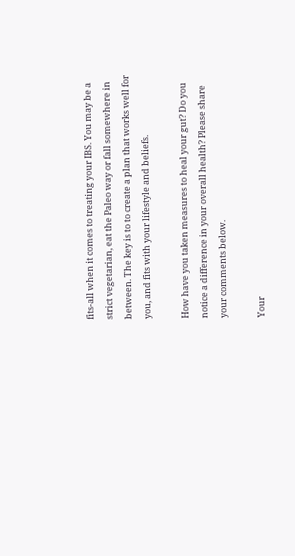fits-all when it comes to treating your IBS. You may be a strict vegetarian, eat the Paleo way or fall somewhere in between. The key is to to create a plan that works well for you, and fits with your lifestyle and beliefs.

How have you taken measures to heal your gut? Do you notice a difference in your overall health? Please share your comments below.

Your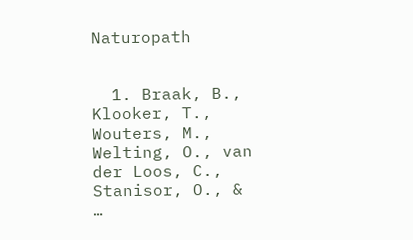Naturopath


  1. Braak, B., Klooker, T., Wouters, M., Welting, O., van der Loos, C., Stanisor, O., & …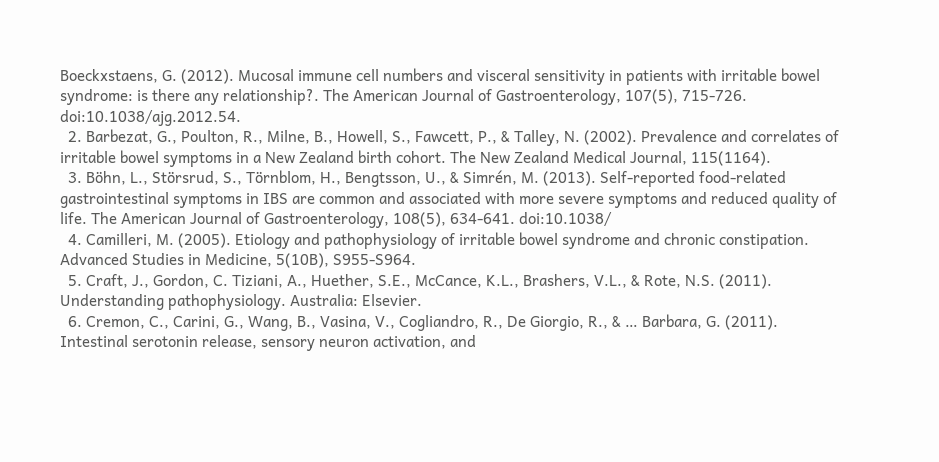Boeckxstaens, G. (2012). Mucosal immune cell numbers and visceral sensitivity in patients with irritable bowel syndrome: is there any relationship?. The American Journal of Gastroenterology, 107(5), 715-726. doi:10.1038/ajg.2012.54.
  2. Barbezat, G., Poulton, R., Milne, B., Howell, S., Fawcett, P., & Talley, N. (2002). Prevalence and correlates of irritable bowel symptoms in a New Zealand birth cohort. The New Zealand Medical Journal, 115(1164).
  3. Böhn, L., Störsrud, S., Törnblom, H., Bengtsson, U., & Simrén, M. (2013). Self-reported food-related gastrointestinal symptoms in IBS are common and associated with more severe symptoms and reduced quality of life. The American Journal of Gastroenterology, 108(5), 634-641. doi:10.1038/
  4. Camilleri, M. (2005). Etiology and pathophysiology of irritable bowel syndrome and chronic constipation. Advanced Studies in Medicine, 5(10B), S955-S964.
  5. Craft, J., Gordon, C. Tiziani, A., Huether, S.E., McCance, K.L., Brashers, V.L., & Rote, N.S. (2011). Understanding pathophysiology. Australia: Elsevier.
  6. Cremon, C., Carini, G., Wang, B., Vasina, V., Cogliandro, R., De Giorgio, R., & … Barbara, G. (2011). Intestinal serotonin release, sensory neuron activation, and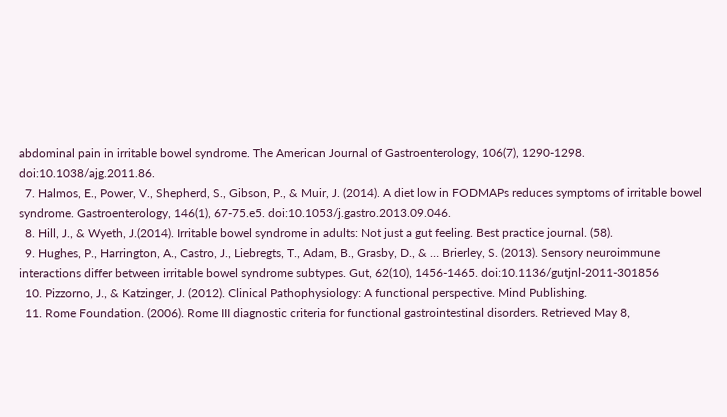abdominal pain in irritable bowel syndrome. The American Journal of Gastroenterology, 106(7), 1290-1298. doi:10.1038/ajg.2011.86.
  7. Halmos, E., Power, V., Shepherd, S., Gibson, P., & Muir, J. (2014). A diet low in FODMAPs reduces symptoms of irritable bowel syndrome. Gastroenterology, 146(1), 67-75.e5. doi:10.1053/j.gastro.2013.09.046.
  8. Hill, J., & Wyeth, J.(2014). Irritable bowel syndrome in adults: Not just a gut feeling. Best practice journal. (58).
  9. Hughes, P., Harrington, A., Castro, J., Liebregts, T., Adam, B., Grasby, D., & … Brierley, S. (2013). Sensory neuroimmune interactions differ between irritable bowel syndrome subtypes. Gut, 62(10), 1456-1465. doi:10.1136/gutjnl-2011-301856
  10. Pizzorno, J., & Katzinger, J. (2012). Clinical Pathophysiology: A functional perspective. Mind Publishing.
  11. Rome Foundation. (2006). Rome III diagnostic criteria for functional gastrointestinal disorders. Retrieved May 8,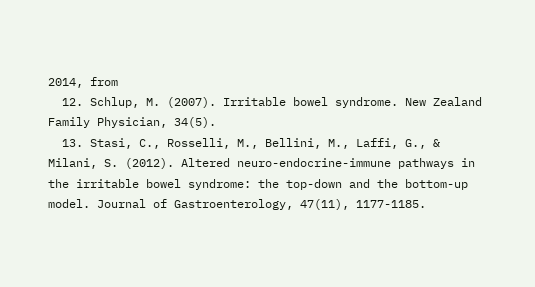2014, from
  12. Schlup, M. (2007). Irritable bowel syndrome. New Zealand Family Physician, 34(5).
  13. Stasi, C., Rosselli, M., Bellini, M., Laffi, G., & Milani, S. (2012). Altered neuro-endocrine-immune pathways in the irritable bowel syndrome: the top-down and the bottom-up model. Journal of Gastroenterology, 47(11), 1177-1185.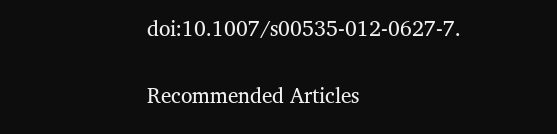doi:10.1007/s00535-012-0627-7.

Recommended Articles